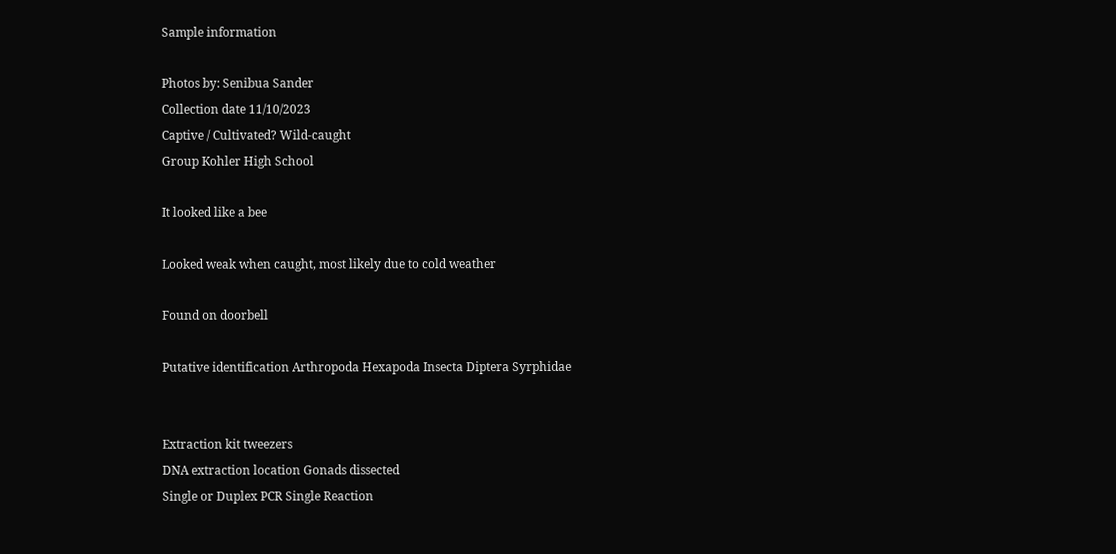Sample information

Photos by: Senibua Sander
Collection date 11/10/2023
Captive / Cultivated? Wild-caught
Group Kohler High School

It looked like a bee

Looked weak when caught, most likely due to cold weather

Found on doorbell

Putative identification Arthropoda Hexapoda Insecta Diptera Syrphidae


Extraction kit tweezers
DNA extraction location Gonads dissected
Single or Duplex PCR Single Reaction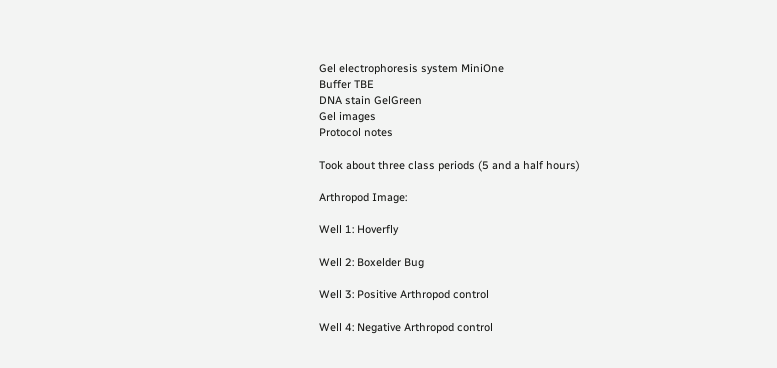Gel electrophoresis system MiniOne
Buffer TBE
DNA stain GelGreen
Gel images
Protocol notes

Took about three class periods (5 and a half hours)

Arthropod Image:

Well 1: Hoverfly

Well 2: Boxelder Bug

Well 3: Positive Arthropod control

Well 4: Negative Arthropod control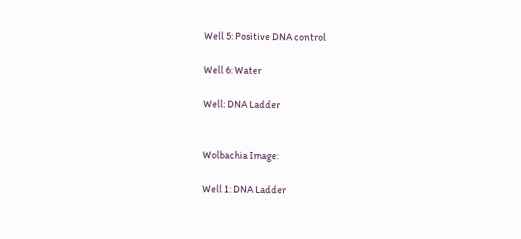Well 5: Positive DNA control

Well 6: Water

Well: DNA Ladder


Wolbachia Image:

Well 1: DNA Ladder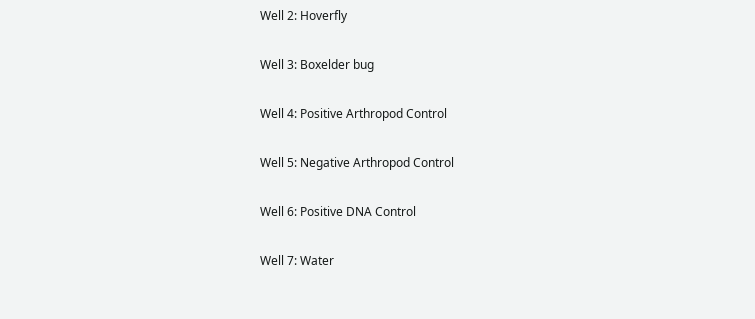Well 2: Hoverfly

Well 3: Boxelder bug

Well 4: Positive Arthropod Control

Well 5: Negative Arthropod Control

Well 6: Positive DNA Control

Well 7: Water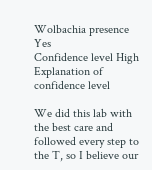Wolbachia presence Yes
Confidence level High
Explanation of confidence level

We did this lab with the best care and followed every step to the T, so I believe our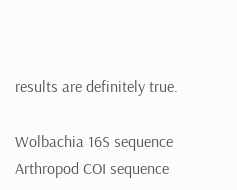results are definitely true.

Wolbachia 16S sequence
Arthropod COI sequence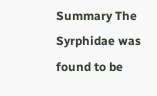Summary The Syrphidae was found to be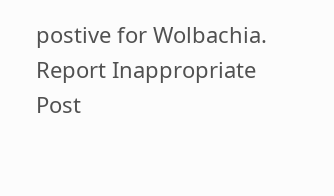postive for Wolbachia.
Report Inappropriate Post